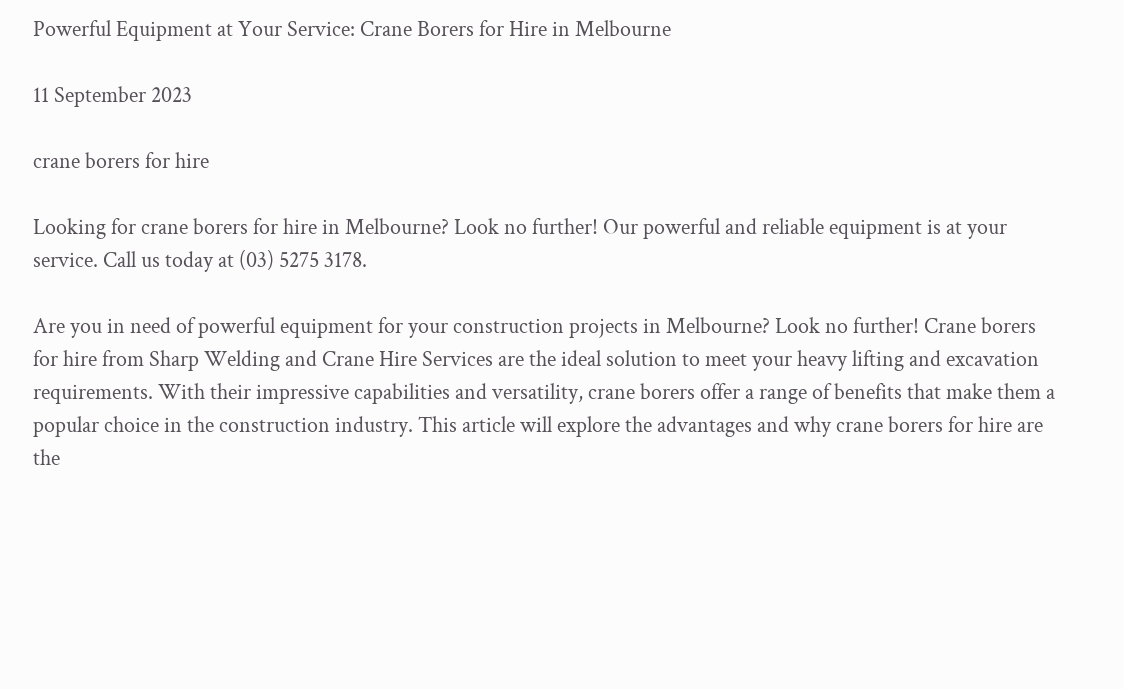Powerful Equipment at Your Service: Crane Borers for Hire in Melbourne

11 September 2023

crane borers for hire

Looking for crane borers for hire in Melbourne? Look no further! Our powerful and reliable equipment is at your service. Call us today at (03) 5275 3178.

Are you in need of powerful equipment for your construction projects in Melbourne? Look no further! Crane borers for hire from Sharp Welding and Crane Hire Services are the ideal solution to meet your heavy lifting and excavation requirements. With their impressive capabilities and versatility, crane borers offer a range of benefits that make them a popular choice in the construction industry. This article will explore the advantages and why crane borers for hire are the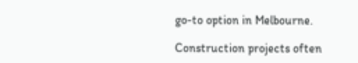go-to option in Melbourne.

Construction projects often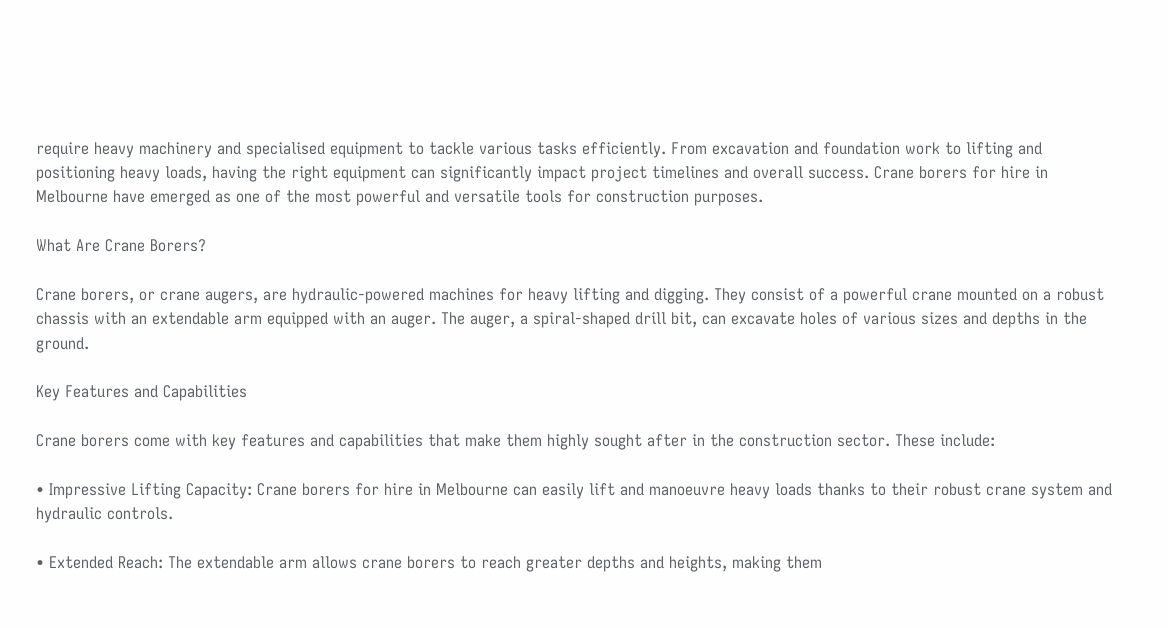require heavy machinery and specialised equipment to tackle various tasks efficiently. From excavation and foundation work to lifting and positioning heavy loads, having the right equipment can significantly impact project timelines and overall success. Crane borers for hire in Melbourne have emerged as one of the most powerful and versatile tools for construction purposes.

What Are Crane Borers?

Crane borers, or crane augers, are hydraulic-powered machines for heavy lifting and digging. They consist of a powerful crane mounted on a robust chassis with an extendable arm equipped with an auger. The auger, a spiral-shaped drill bit, can excavate holes of various sizes and depths in the ground.

Key Features and Capabilities

Crane borers come with key features and capabilities that make them highly sought after in the construction sector. These include:

• Impressive Lifting Capacity: Crane borers for hire in Melbourne can easily lift and manoeuvre heavy loads thanks to their robust crane system and hydraulic controls.

• Extended Reach: The extendable arm allows crane borers to reach greater depths and heights, making them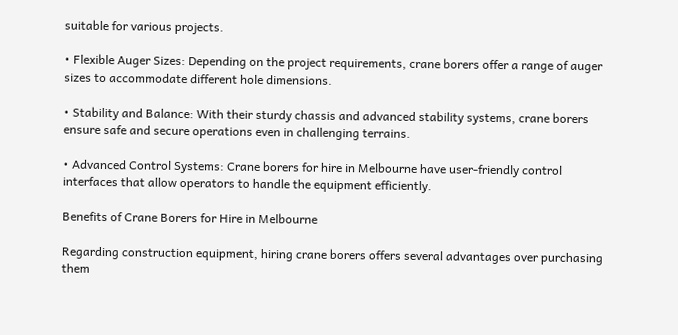suitable for various projects.

• Flexible Auger Sizes: Depending on the project requirements, crane borers offer a range of auger sizes to accommodate different hole dimensions.

• Stability and Balance: With their sturdy chassis and advanced stability systems, crane borers ensure safe and secure operations even in challenging terrains.

• Advanced Control Systems: Crane borers for hire in Melbourne have user-friendly control interfaces that allow operators to handle the equipment efficiently.

Benefits of Crane Borers for Hire in Melbourne

Regarding construction equipment, hiring crane borers offers several advantages over purchasing them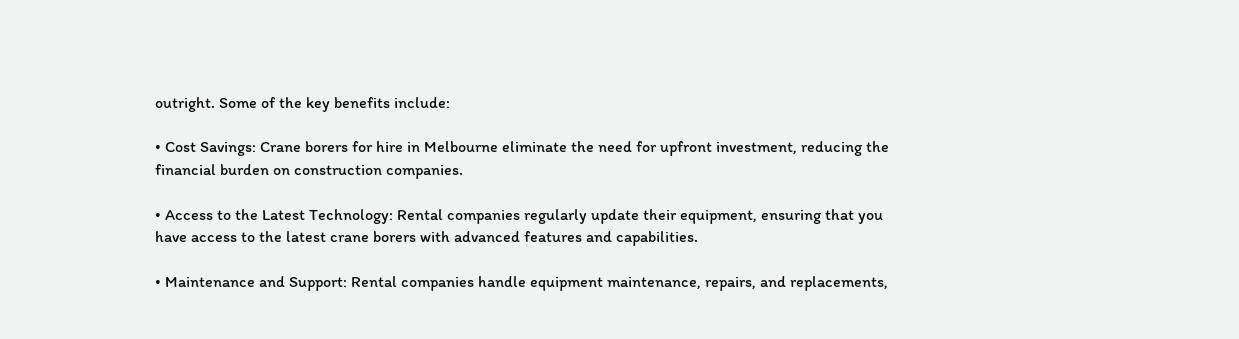outright. Some of the key benefits include:

• Cost Savings: Crane borers for hire in Melbourne eliminate the need for upfront investment, reducing the financial burden on construction companies.

• Access to the Latest Technology: Rental companies regularly update their equipment, ensuring that you have access to the latest crane borers with advanced features and capabilities.

• Maintenance and Support: Rental companies handle equipment maintenance, repairs, and replacements,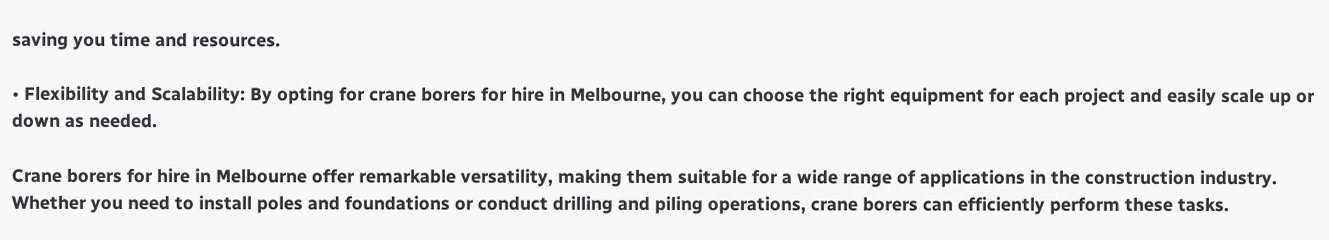saving you time and resources.

• Flexibility and Scalability: By opting for crane borers for hire in Melbourne, you can choose the right equipment for each project and easily scale up or down as needed.

Crane borers for hire in Melbourne offer remarkable versatility, making them suitable for a wide range of applications in the construction industry. Whether you need to install poles and foundations or conduct drilling and piling operations, crane borers can efficiently perform these tasks.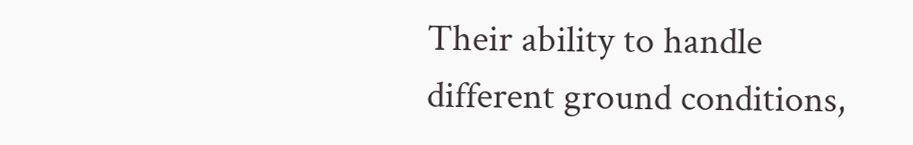Their ability to handle different ground conditions,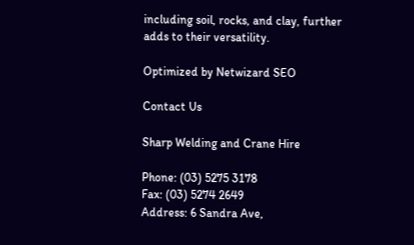including soil, rocks, and clay, further adds to their versatility.

Optimized by Netwizard SEO

Contact Us

Sharp Welding and Crane Hire

Phone: (03) 5275 3178
Fax: (03) 5274 2649
Address: 6 Sandra Ave,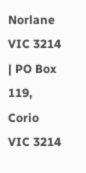Norlane VIC 3214 | PO Box 119, Corio VIC 3214